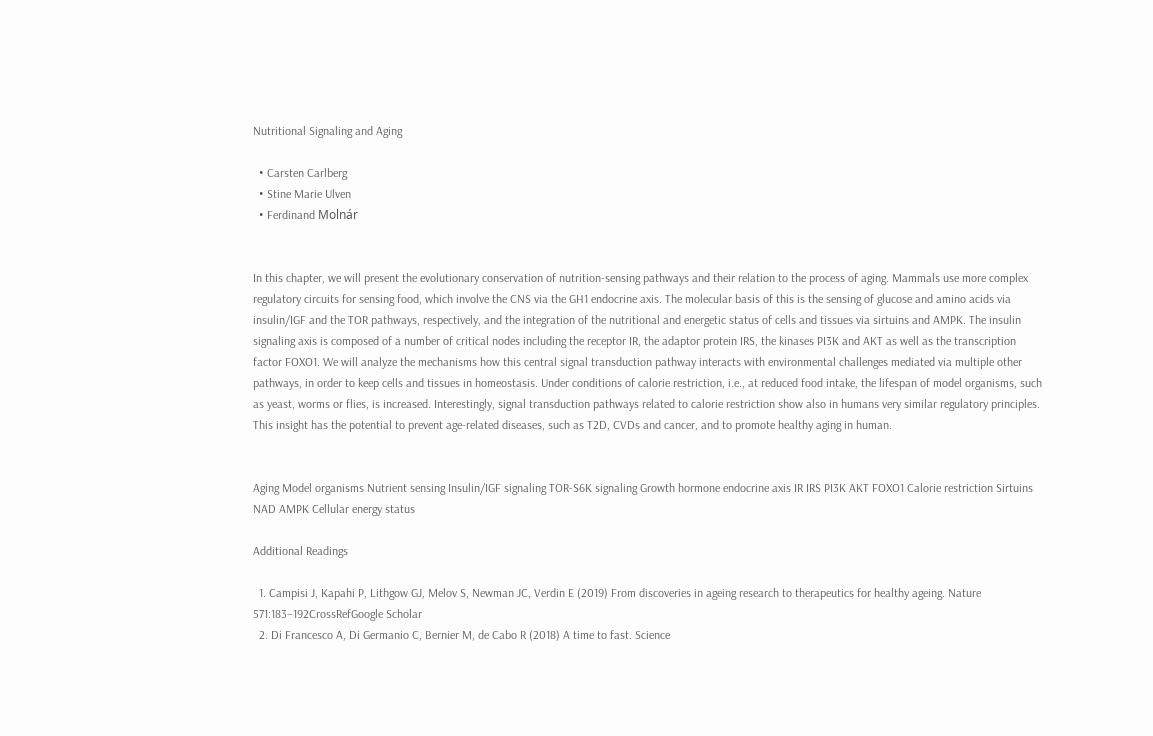Nutritional Signaling and Aging

  • Carsten Carlberg
  • Stine Marie Ulven
  • Ferdinand Molnár


In this chapter, we will present the evolutionary conservation of nutrition-sensing pathways and their relation to the process of aging. Mammals use more complex regulatory circuits for sensing food, which involve the CNS via the GH1 endocrine axis. The molecular basis of this is the sensing of glucose and amino acids via insulin/IGF and the TOR pathways, respectively, and the integration of the nutritional and energetic status of cells and tissues via sirtuins and AMPK. The insulin signaling axis is composed of a number of critical nodes including the receptor IR, the adaptor protein IRS, the kinases PI3K and AKT as well as the transcription factor FOXO1. We will analyze the mechanisms how this central signal transduction pathway interacts with environmental challenges mediated via multiple other pathways, in order to keep cells and tissues in homeostasis. Under conditions of calorie restriction, i.e., at reduced food intake, the lifespan of model organisms, such as yeast, worms or flies, is increased. Interestingly, signal transduction pathways related to calorie restriction show also in humans very similar regulatory principles. This insight has the potential to prevent age-related diseases, such as T2D, CVDs and cancer, and to promote healthy aging in human.


Aging Model organisms Nutrient sensing Insulin/IGF signaling TOR-S6K signaling Growth hormone endocrine axis IR IRS PI3K AKT FOXO1 Calorie restriction Sirtuins NAD AMPK Cellular energy status

Additional Readings

  1. Campisi J, Kapahi P, Lithgow GJ, Melov S, Newman JC, Verdin E (2019) From discoveries in ageing research to therapeutics for healthy ageing. Nature 571:183–192CrossRefGoogle Scholar
  2. Di Francesco A, Di Germanio C, Bernier M, de Cabo R (2018) A time to fast. Science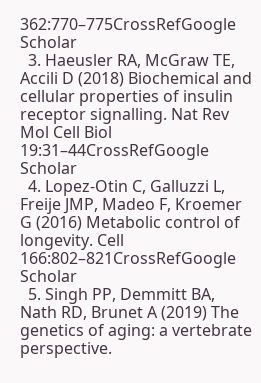362:770–775CrossRefGoogle Scholar
  3. Haeusler RA, McGraw TE, Accili D (2018) Biochemical and cellular properties of insulin receptor signalling. Nat Rev Mol Cell Biol 19:31–44CrossRefGoogle Scholar
  4. Lopez-Otin C, Galluzzi L, Freije JMP, Madeo F, Kroemer G (2016) Metabolic control of longevity. Cell 166:802–821CrossRefGoogle Scholar
  5. Singh PP, Demmitt BA, Nath RD, Brunet A (2019) The genetics of aging: a vertebrate perspective.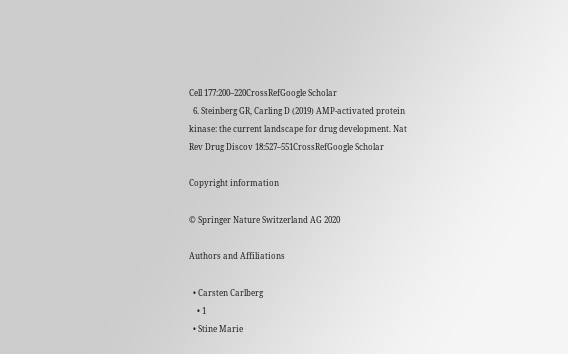Cell 177:200–220CrossRefGoogle Scholar
  6. Steinberg GR, Carling D (2019) AMP-activated protein kinase: the current landscape for drug development. Nat Rev Drug Discov 18:527–551CrossRefGoogle Scholar

Copyright information

© Springer Nature Switzerland AG 2020

Authors and Affiliations

  • Carsten Carlberg
    • 1
  • Stine Marie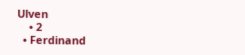Ulven
    • 2
  • Ferdinand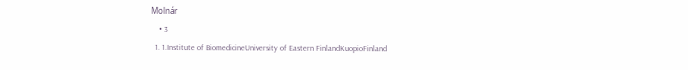Molnár
    • 3
  1. 1.Institute of BiomedicineUniversity of Eastern FinlandKuopioFinland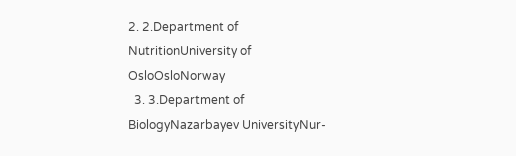2. 2.Department of NutritionUniversity of OsloOsloNorway
  3. 3.Department of BiologyNazarbayev UniversityNur-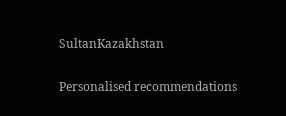SultanKazakhstan

Personalised recommendations